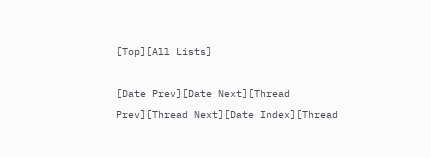[Top][All Lists]

[Date Prev][Date Next][Thread Prev][Thread Next][Date Index][Thread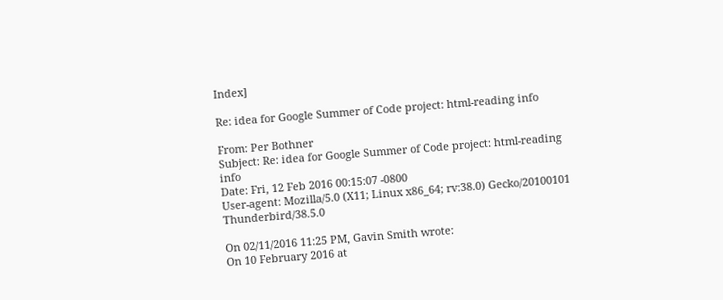Index]

Re: idea for Google Summer of Code project: html-reading info

From: Per Bothner
Subject: Re: idea for Google Summer of Code project: html-reading info
Date: Fri, 12 Feb 2016 00:15:07 -0800
User-agent: Mozilla/5.0 (X11; Linux x86_64; rv:38.0) Gecko/20100101 Thunderbird/38.5.0

On 02/11/2016 11:25 PM, Gavin Smith wrote:
On 10 February 2016 at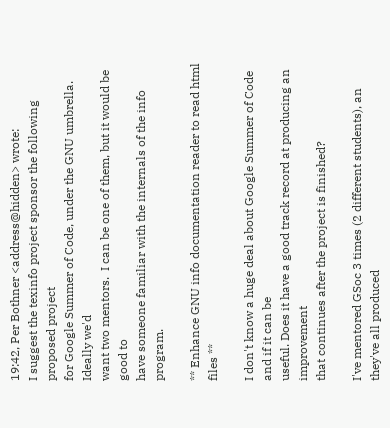19:42, Per Bothner <address@hidden> wrote:
I suggest the texinfo project sponsor the following proposed project
for Google Summer of Code, under the GNU umbrella.   Ideally we'd
want two mentors.  I can be one of them, but it would be good to
have someone familiar with the internals of the info program.

** Enhance GNU info documentation reader to read html files **

I don't know a huge deal about Google Summer of Code and if it can be
useful. Does it have a good track record at producing an improvement
that continues after the project is finished?

I've mentored GSoc 3 times (2 different students), an they've all produced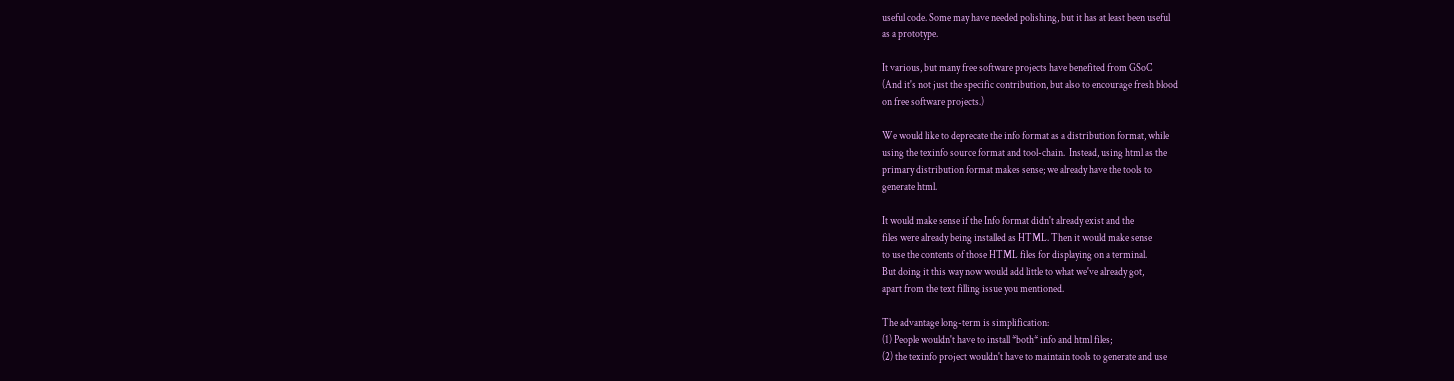useful code. Some may have needed polishing, but it has at least been useful
as a prototype.

It various, but many free software projects have benefited from GSoC
(And it's not just the specific contribution, but also to encourage fresh blood
on free software projects.)

We would like to deprecate the info format as a distribution format, while
using the texinfo source format and tool-chain.  Instead, using html as the
primary distribution format makes sense; we already have the tools to
generate html.

It would make sense if the Info format didn't already exist and the
files were already being installed as HTML. Then it would make sense
to use the contents of those HTML files for displaying on a terminal.
But doing it this way now would add little to what we've already got,
apart from the text filling issue you mentioned.

The advantage long-term is simplification:
(1) People wouldn't have to install *both* info and html files;
(2) the texinfo project wouldn't have to maintain tools to generate and use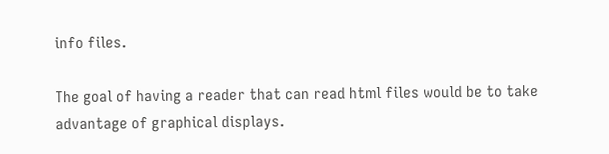info files.

The goal of having a reader that can read html files would be to take
advantage of graphical displays.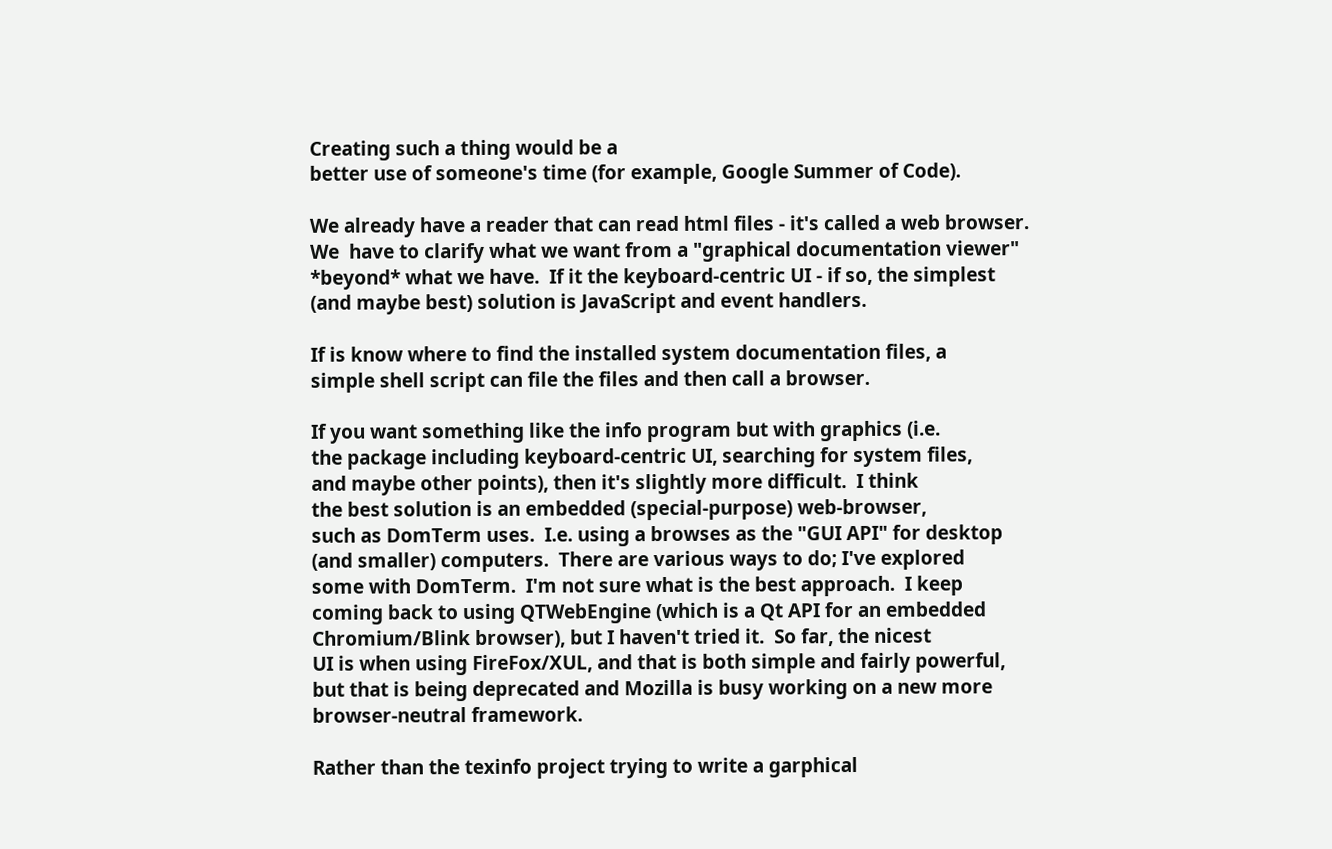Creating such a thing would be a
better use of someone's time (for example, Google Summer of Code).

We already have a reader that can read html files - it's called a web browser.
We  have to clarify what we want from a "graphical documentation viewer"
*beyond* what we have.  If it the keyboard-centric UI - if so, the simplest
(and maybe best) solution is JavaScript and event handlers.

If is know where to find the installed system documentation files, a
simple shell script can file the files and then call a browser.

If you want something like the info program but with graphics (i.e.
the package including keyboard-centric UI, searching for system files,
and maybe other points), then it's slightly more difficult.  I think
the best solution is an embedded (special-purpose) web-browser,
such as DomTerm uses.  I.e. using a browses as the "GUI API" for desktop
(and smaller) computers.  There are various ways to do; I've explored
some with DomTerm.  I'm not sure what is the best approach.  I keep
coming back to using QTWebEngine (which is a Qt API for an embedded
Chromium/Blink browser), but I haven't tried it.  So far, the nicest
UI is when using FireFox/XUL, and that is both simple and fairly powerful,
but that is being deprecated and Mozilla is busy working on a new more
browser-neutral framework.

Rather than the texinfo project trying to write a garphical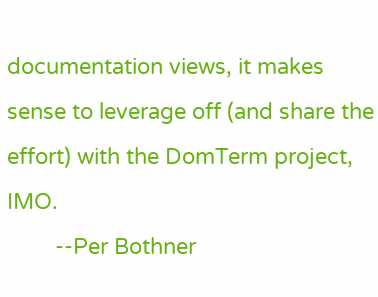documentation views, it makes sense to leverage off (and share the
effort) with the DomTerm project, IMO.
        --Per Bothner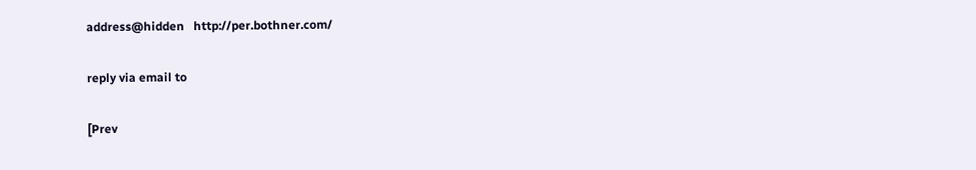address@hidden   http://per.bothner.com/

reply via email to

[Prev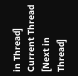in Thread] Current Thread [Next in Thread]